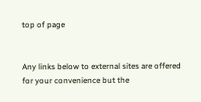top of page


Any links below to external sites are offered for your convenience but the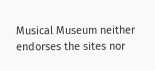Musical Museum neither endorses the sites nor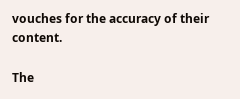vouches for the accuracy of their content.

The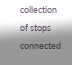collection of stops connected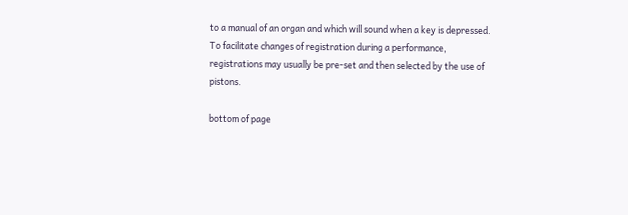to a manual of an organ and which will sound when a key is depressed. To facilitate changes of registration during a performance, registrations may usually be pre-set and then selected by the use of pistons.

bottom of page